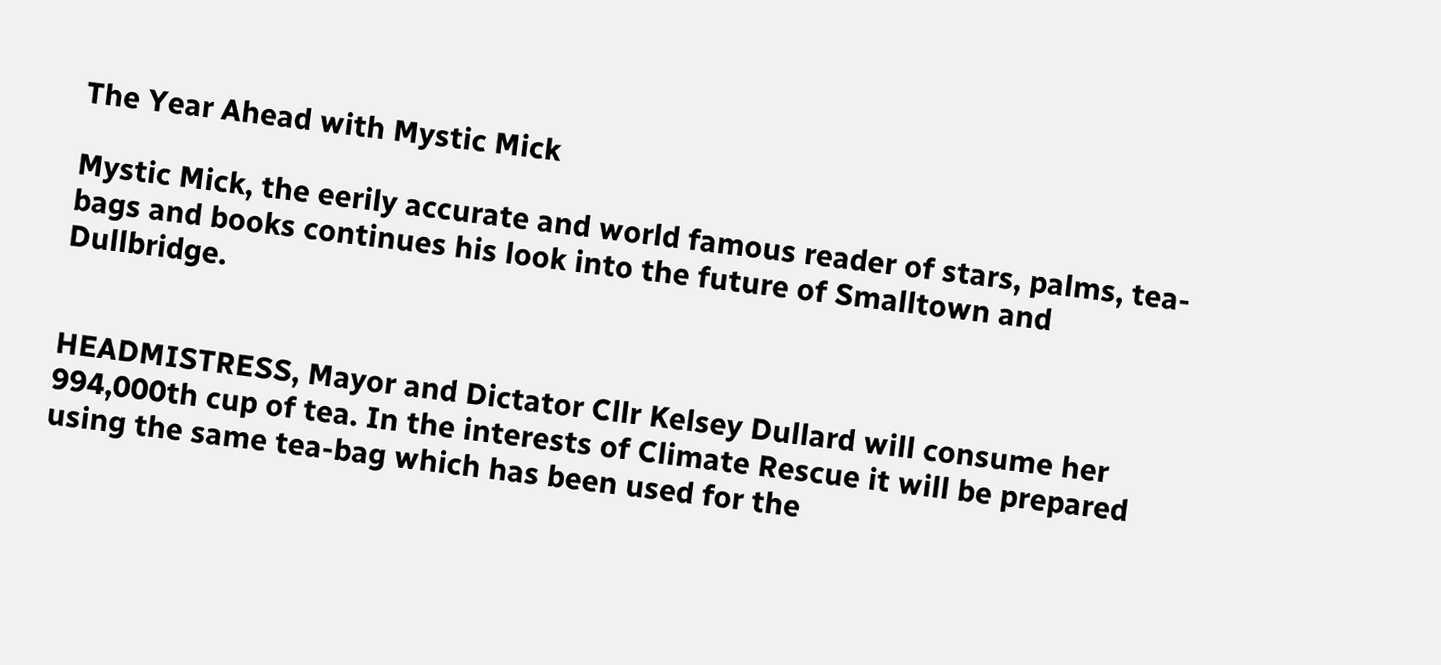The Year Ahead with Mystic Mick

Mystic Mick, the eerily accurate and world famous reader of stars, palms, tea-bags and books continues his look into the future of Smalltown and Dullbridge.


HEADMISTRESS, Mayor and Dictator Cllr Kelsey Dullard will consume her 994,000th cup of tea. In the interests of Climate Rescue it will be prepared using the same tea-bag which has been used for the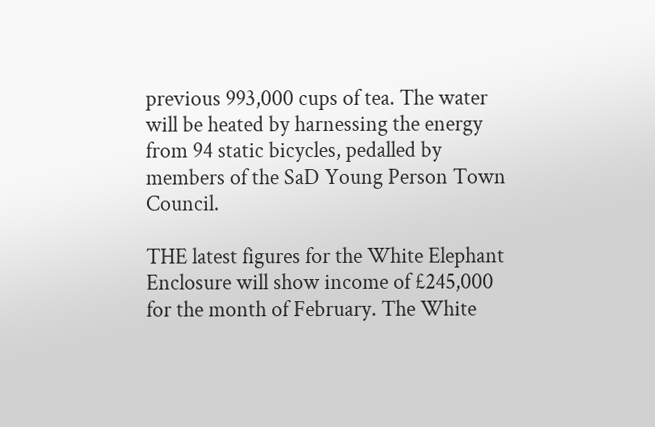previous 993,000 cups of tea. The water will be heated by harnessing the energy from 94 static bicycles, pedalled by members of the SaD Young Person Town Council.

THE latest figures for the White Elephant Enclosure will show income of £245,000 for the month of February. The White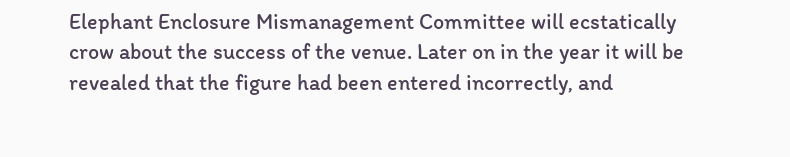Elephant Enclosure Mismanagement Committee will ecstatically crow about the success of the venue. Later on in the year it will be revealed that the figure had been entered incorrectly, and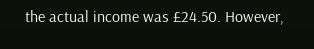the actual income was £24.50. However,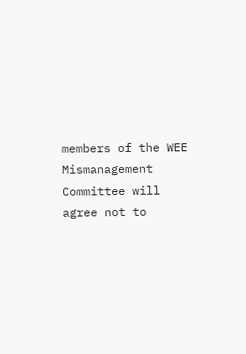members of the WEE Mismanagement Committee will agree not to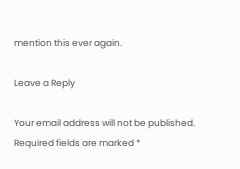mention this ever again.

Leave a Reply

Your email address will not be published. Required fields are marked *